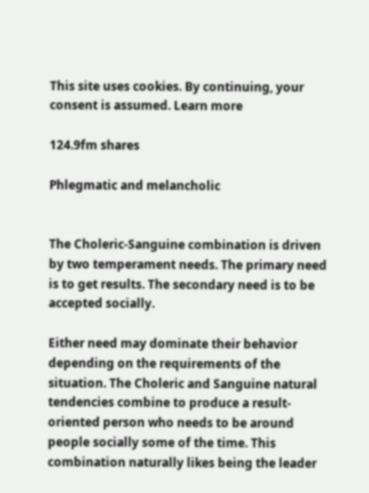This site uses cookies. By continuing, your consent is assumed. Learn more

124.9fm shares

Phlegmatic and melancholic


The Choleric-Sanguine combination is driven by two temperament needs. The primary need is to get results. The secondary need is to be accepted socially.

Either need may dominate their behavior depending on the requirements of the situation. The Choleric and Sanguine natural tendencies combine to produce a result-oriented person who needs to be around people socially some of the time. This combination naturally likes being the leader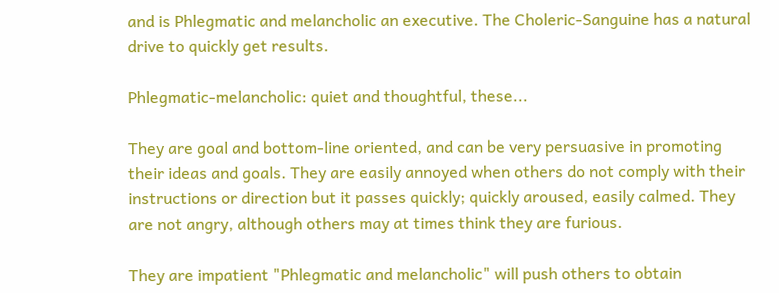and is Phlegmatic and melancholic an executive. The Choleric-Sanguine has a natural drive to quickly get results.

Phlegmatic-melancholic: quiet and thoughtful, these...

They are goal and bottom-line oriented, and can be very persuasive in promoting their ideas and goals. They are easily annoyed when others do not comply with their instructions or direction but it passes quickly; quickly aroused, easily calmed. They are not angry, although others may at times think they are furious.

They are impatient "Phlegmatic and melancholic" will push others to obtain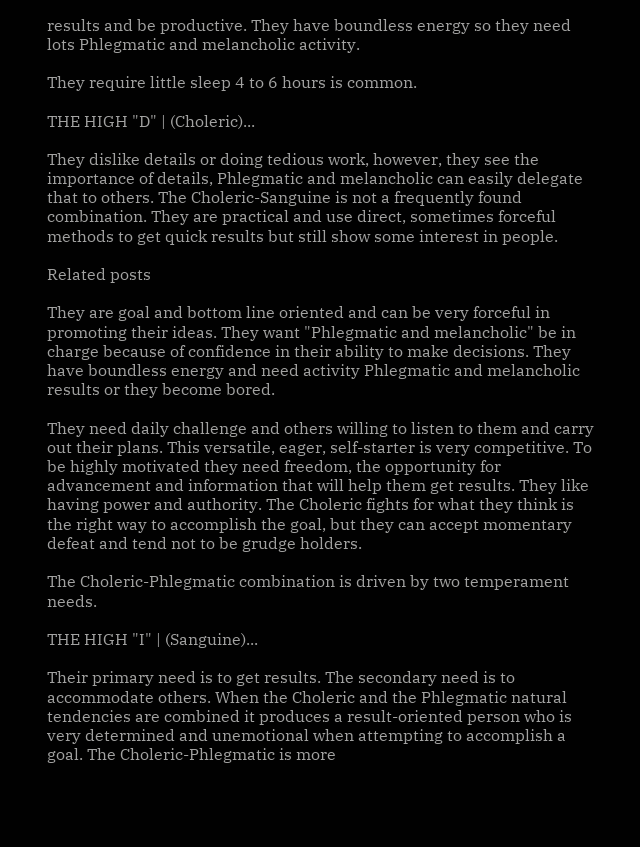results and be productive. They have boundless energy so they need lots Phlegmatic and melancholic activity.

They require little sleep 4 to 6 hours is common.

THE HIGH "D" | (Choleric)...

They dislike details or doing tedious work, however, they see the importance of details, Phlegmatic and melancholic can easily delegate that to others. The Choleric-Sanguine is not a frequently found combination. They are practical and use direct, sometimes forceful methods to get quick results but still show some interest in people.

Related posts

They are goal and bottom line oriented and can be very forceful in promoting their ideas. They want "Phlegmatic and melancholic" be in charge because of confidence in their ability to make decisions. They have boundless energy and need activity Phlegmatic and melancholic results or they become bored.

They need daily challenge and others willing to listen to them and carry out their plans. This versatile, eager, self-starter is very competitive. To be highly motivated they need freedom, the opportunity for advancement and information that will help them get results. They like having power and authority. The Choleric fights for what they think is the right way to accomplish the goal, but they can accept momentary defeat and tend not to be grudge holders.

The Choleric-Phlegmatic combination is driven by two temperament needs.

THE HIGH "I" | (Sanguine)...

Their primary need is to get results. The secondary need is to accommodate others. When the Choleric and the Phlegmatic natural tendencies are combined it produces a result-oriented person who is very determined and unemotional when attempting to accomplish a goal. The Choleric-Phlegmatic is more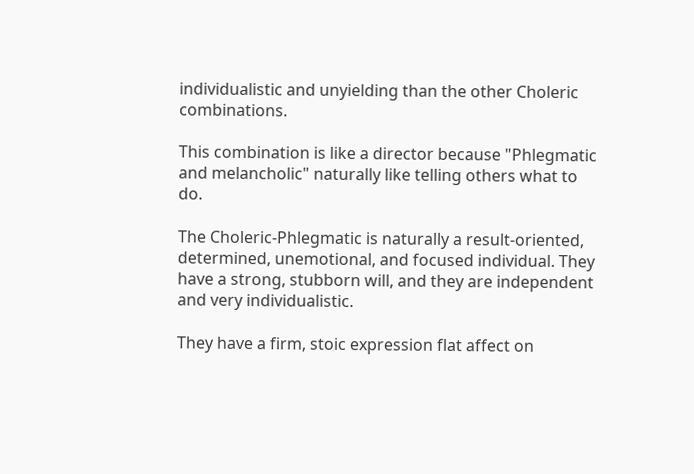individualistic and unyielding than the other Choleric combinations.

This combination is like a director because "Phlegmatic and melancholic" naturally like telling others what to do.

The Choleric-Phlegmatic is naturally a result-oriented, determined, unemotional, and focused individual. They have a strong, stubborn will, and they are independent and very individualistic.

They have a firm, stoic expression flat affect on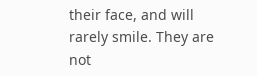their face, and will rarely smile. They are not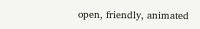open, friendly, animated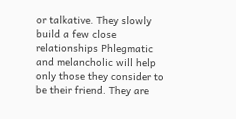or talkative. They slowly build a few close relationships Phlegmatic and melancholic will help only those they consider to be their friend. They are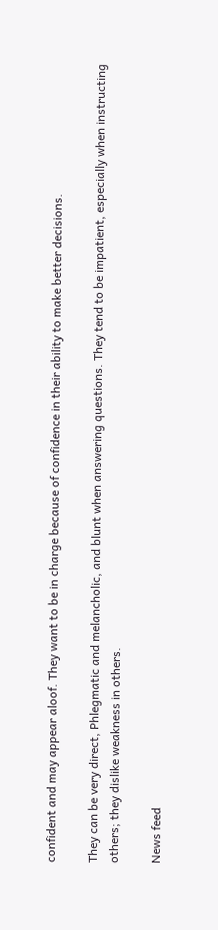confident and may appear aloof. They want to be in charge because of confidence in their ability to make better decisions.

They can be very direct, Phlegmatic and melancholic, and blunt when answering questions. They tend to be impatient, especially when instructing others; they dislike weakness in others.

News feed